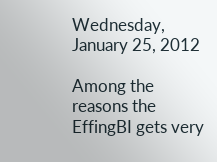Wednesday, January 25, 2012

Among the reasons the EffingBI gets very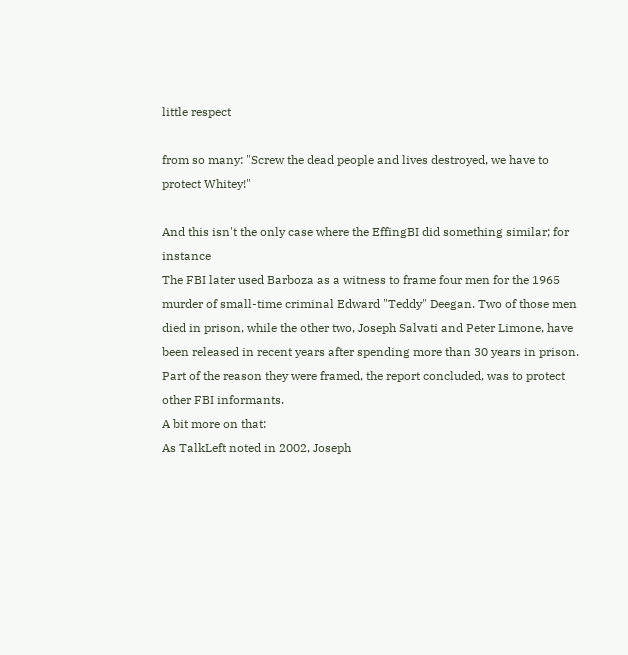little respect

from so many: "Screw the dead people and lives destroyed, we have to protect Whitey!"

And this isn't the only case where the EffingBI did something similar; for instance
The FBI later used Barboza as a witness to frame four men for the 1965 murder of small-time criminal Edward "Teddy" Deegan. Two of those men died in prison, while the other two, Joseph Salvati and Peter Limone, have been released in recent years after spending more than 30 years in prison. Part of the reason they were framed, the report concluded, was to protect other FBI informants.
A bit more on that:
As TalkLeft noted in 2002, Joseph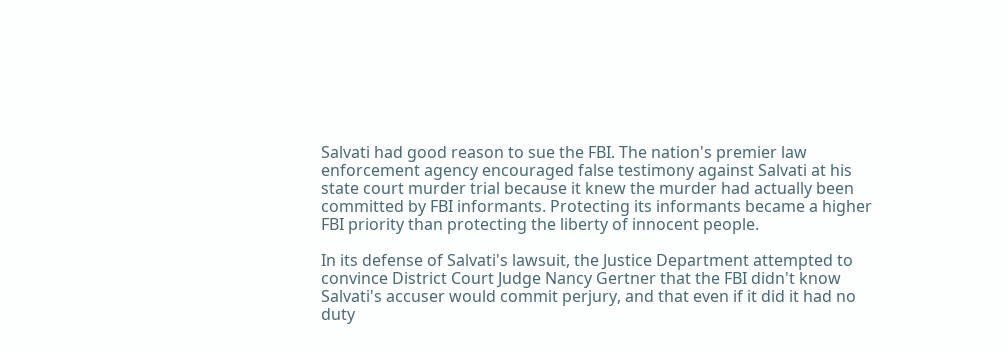Salvati had good reason to sue the FBI. The nation's premier law enforcement agency encouraged false testimony against Salvati at his state court murder trial because it knew the murder had actually been committed by FBI informants. Protecting its informants became a higher FBI priority than protecting the liberty of innocent people.

In its defense of Salvati's lawsuit, the Justice Department attempted to convince District Court Judge Nancy Gertner that the FBI didn't know Salvati's accuser would commit perjury, and that even if it did it had no duty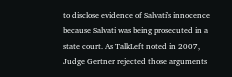to disclose evidence of Salvati's innocence because Salvati was being prosecuted in a state court. As TalkLeft noted in 2007, Judge Gertner rejected those arguments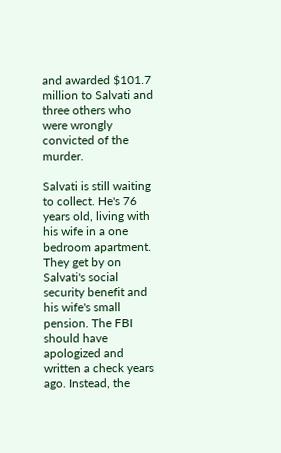and awarded $101.7 million to Salvati and three others who were wrongly convicted of the murder.

Salvati is still waiting to collect. He's 76 years old, living with his wife in a one bedroom apartment. They get by on Salvati's social security benefit and his wife's small pension. The FBI should have apologized and written a check years ago. Instead, the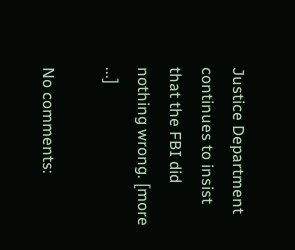Justice Department continues to insist that the FBI did nothing wrong. [more ...]

No comments: